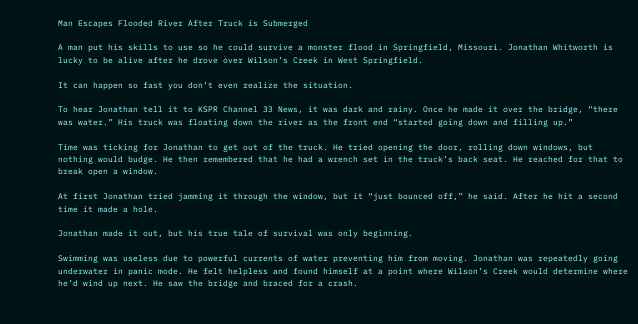Man Escapes Flooded River After Truck is Submerged

A man put his skills to use so he could survive a monster flood in Springfield, Missouri. Jonathan Whitworth is lucky to be alive after he drove over Wilson’s Creek in West Springfield.

It can happen so fast you don’t even realize the situation.

To hear Jonathan tell it to KSPR Channel 33 News, it was dark and rainy. Once he made it over the bridge, “there was water.” His truck was floating down the river as the front end “started going down and filling up.”

Time was ticking for Jonathan to get out of the truck. He tried opening the door, rolling down windows, but nothing would budge. He then remembered that he had a wrench set in the truck’s back seat. He reached for that to break open a window.

At first Jonathan tried jamming it through the window, but it “just bounced off,” he said. After he hit a second time it made a hole.

Jonathan made it out, but his true tale of survival was only beginning.

Swimming was useless due to powerful currents of water preventing him from moving. Jonathan was repeatedly going underwater in panic mode. He felt helpless and found himself at a point where Wilson’s Creek would determine where he’d wind up next. He saw the bridge and braced for a crash.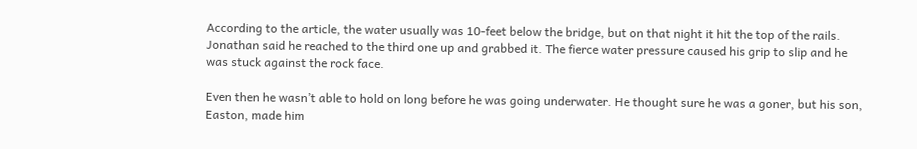According to the article, the water usually was 10-feet below the bridge, but on that night it hit the top of the rails. Jonathan said he reached to the third one up and grabbed it. The fierce water pressure caused his grip to slip and he was stuck against the rock face.

Even then he wasn’t able to hold on long before he was going underwater. He thought sure he was a goner, but his son, Easton, made him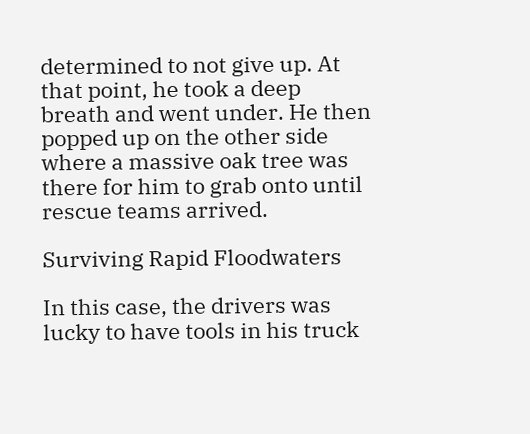determined to not give up. At that point, he took a deep breath and went under. He then popped up on the other side where a massive oak tree was there for him to grab onto until rescue teams arrived.

Surviving Rapid Floodwaters

In this case, the drivers was lucky to have tools in his truck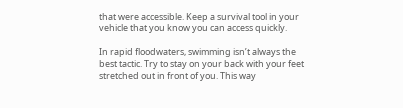that were accessible. Keep a survival tool in your vehicle that you know you can access quickly.

In rapid floodwaters, swimming isn’t always the best tactic. Try to stay on your back with your feet stretched out in front of you. This way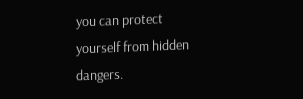you can protect yourself from hidden dangers.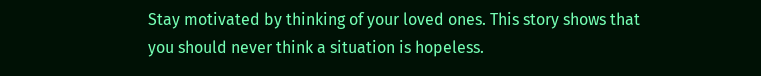Stay motivated by thinking of your loved ones. This story shows that you should never think a situation is hopeless.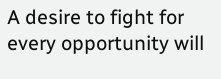A desire to fight for every opportunity will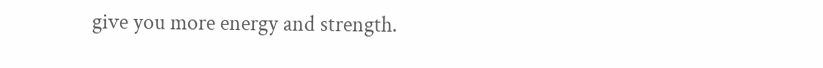give you more energy and strength.